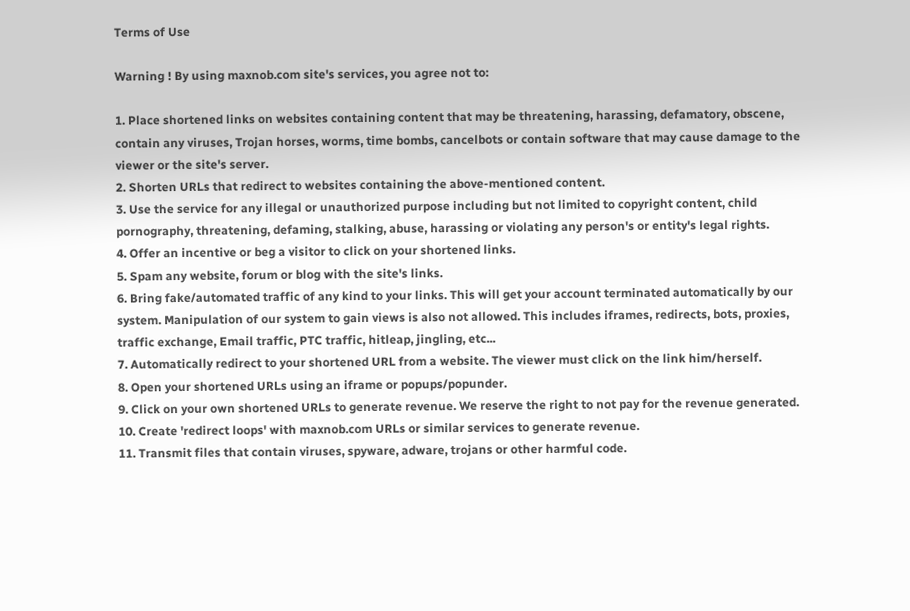Terms of Use

Warning ! By using maxnob.com site's services, you agree not to:

1. Place shortened links on websites containing content that may be threatening, harassing, defamatory, obscene, contain any viruses, Trojan horses, worms, time bombs, cancelbots or contain software that may cause damage to the viewer or the site's server.
2. Shorten URLs that redirect to websites containing the above-mentioned content.
3. Use the service for any illegal or unauthorized purpose including but not limited to copyright content, child pornography, threatening, defaming, stalking, abuse, harassing or violating any person's or entity's legal rights.
4. Offer an incentive or beg a visitor to click on your shortened links.
5. Spam any website, forum or blog with the site's links.
6. Bring fake/automated traffic of any kind to your links. This will get your account terminated automatically by our system. Manipulation of our system to gain views is also not allowed. This includes iframes, redirects, bots, proxies, traffic exchange, Email traffic, PTC traffic, hitleap, jingling, etc...
7. Automatically redirect to your shortened URL from a website. The viewer must click on the link him/herself.
8. Open your shortened URLs using an iframe or popups/popunder.
9. Click on your own shortened URLs to generate revenue. We reserve the right to not pay for the revenue generated.
10. Create 'redirect loops' with maxnob.com URLs or similar services to generate revenue.
11. Transmit files that contain viruses, spyware, adware, trojans or other harmful code.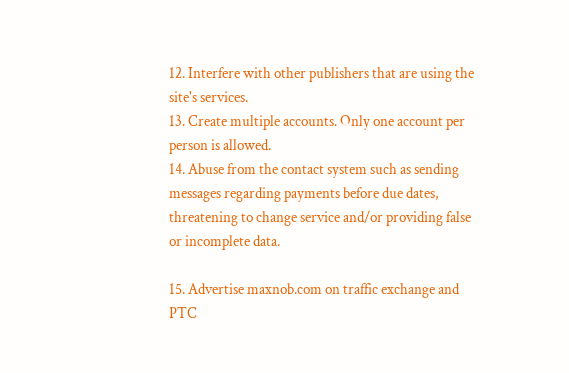12. Interfere with other publishers that are using the site's services.
13. Create multiple accounts. Only one account per person is allowed.
14. Abuse from the contact system such as sending messages regarding payments before due dates, threatening to change service and/or providing false or incomplete data.

15. Advertise maxnob.com on traffic exchange and PTC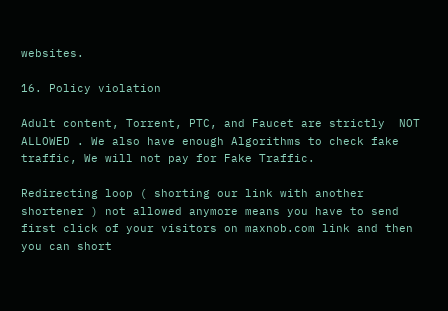websites.

16. Policy violation

Adult content, Torrent, PTC, and Faucet are strictly  NOT ALLOWED . We also have enough Algorithms to check fake traffic, We will not pay for Fake Traffic.

Redirecting loop ( shorting our link with another shortener ) not allowed anymore means you have to send first click of your visitors on maxnob.com link and then you can short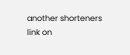another shorteners link on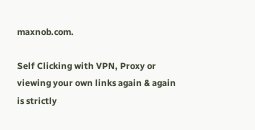maxnob.com.

Self Clicking with VPN, Proxy or viewing your own links again & again is strictly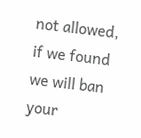not allowed, if we found we will ban your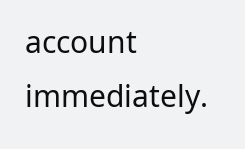account immediately.